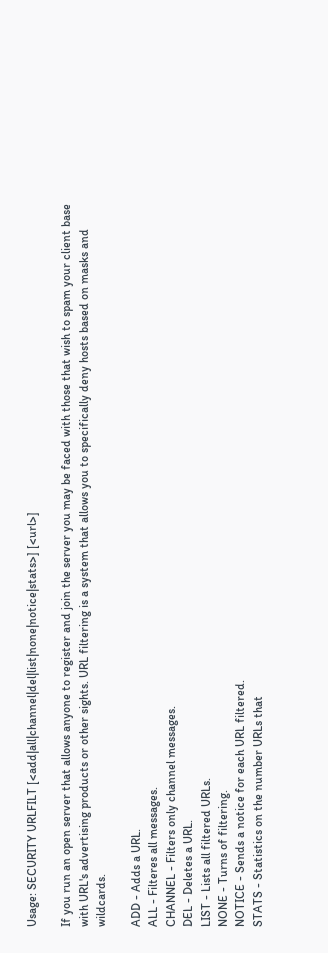Usage: SECURITY URLFILT [<add|all|channel|del|list|none|notice|stats>] [<url>]

If you run an open server that allows anyone to register and join the server you may be faced with those that wish to spam your client base with URL's advertising products or other sights. URL filtering is a system that allows you to specifically deny hosts based on masks and wildcards.

ADD - Adds a URL.
ALL - Filteres all messages.
CHANNEL - Filters only channel messages.
DEL - Deletes a URL.
LIST - Lists all filtered URLs.
NONE - Turns of filtering.
NOTICE - Sends a notice for each URL filtered.
STATS - Statistics on the number URLs that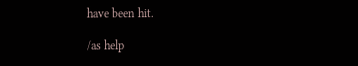have been hit.

/as help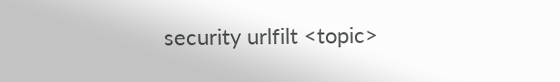security urlfilt <topic>